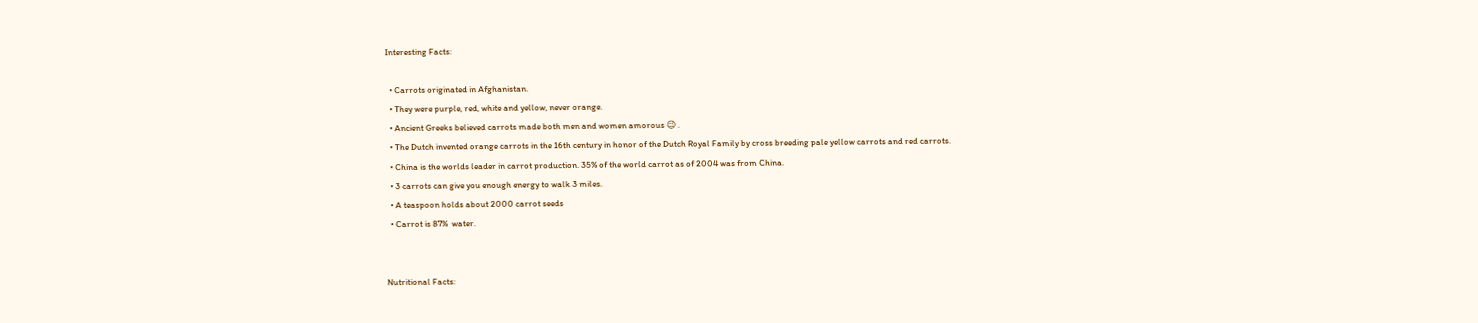Interesting Facts:

  • Carrots originated in Afghanistan.
  • They were purple, red, white and yellow, never orange.
  • Ancient Greeks believed carrots made both men and women amorous 😉 .
  • The Dutch invented orange carrots in the 16th century in honor of the Dutch Royal Family by cross breeding pale yellow carrots and red carrots.
  • China is the worlds leader in carrot production. 35% of the world carrot as of 2004 was from China.
  • 3 carrots can give you enough energy to walk 3 miles.
  • A teaspoon holds about 2000 carrot seeds
  • Carrot is 87%  water.


Nutritional Facts: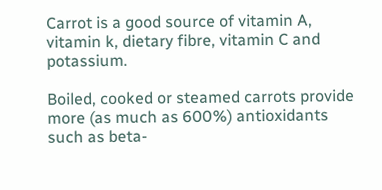Carrot is a good source of vitamin A, vitamin k, dietary fibre, vitamin C and potassium.

Boiled, cooked or steamed carrots provide more (as much as 600%) antioxidants such as beta-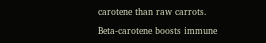carotene than raw carrots.

Beta-carotene boosts immune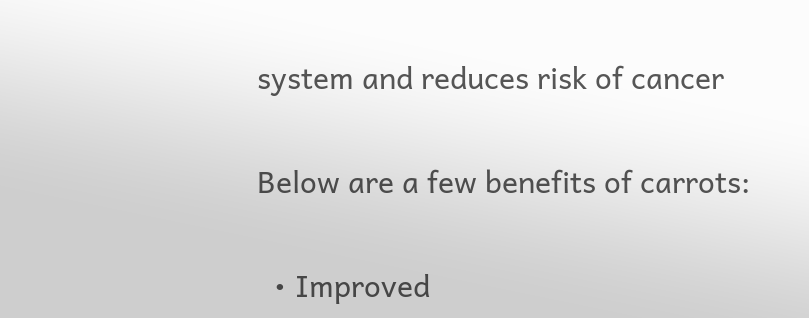system and reduces risk of cancer

Below are a few benefits of carrots:

  • Improved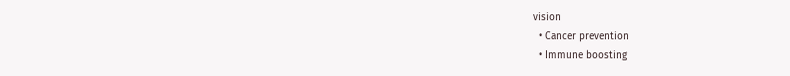vision
  • Cancer prevention
  • Immune boosting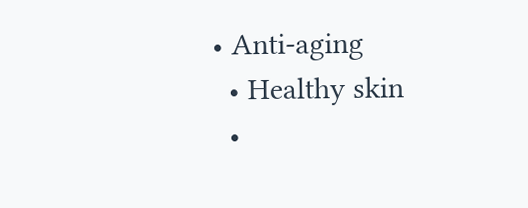• Anti-aging
  • Healthy skin
  •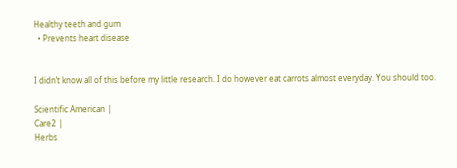Healthy teeth and gum
  • Prevents heart disease


I didn’t know all of this before my little research. I do however eat carrots almost everyday. You should too.

Scientific American |
Care2 |
Herbs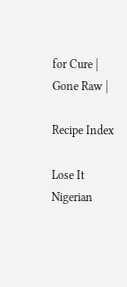for Cure |
Gone Raw |

Recipe Index

Lose It Nigerian